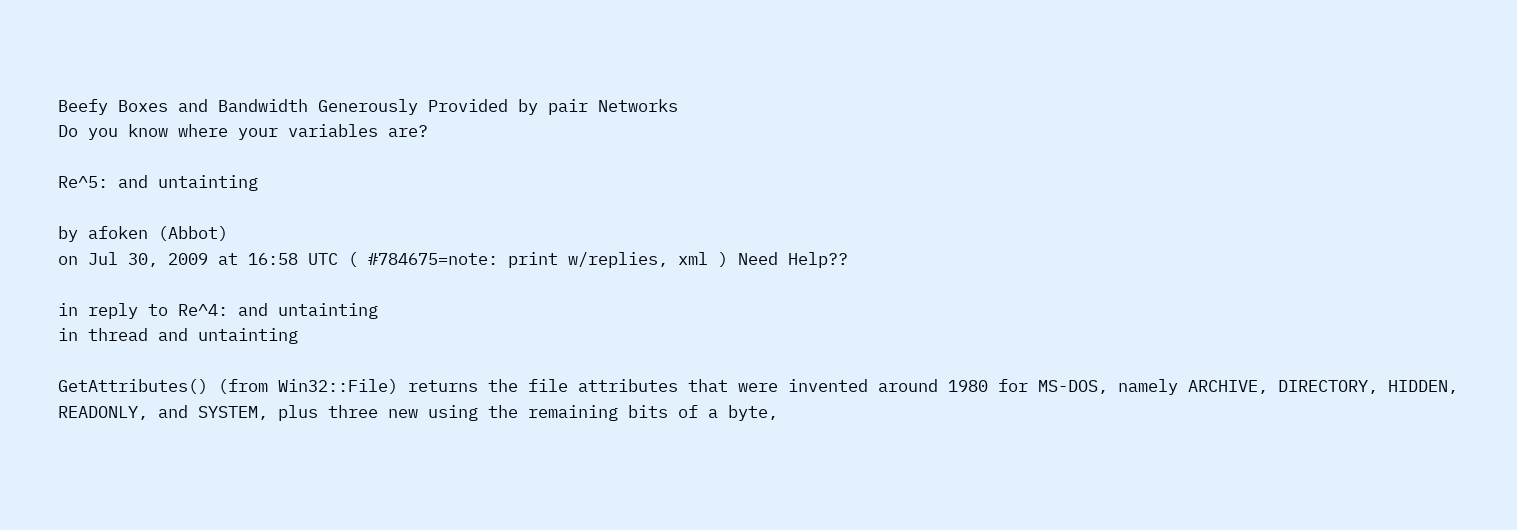Beefy Boxes and Bandwidth Generously Provided by pair Networks
Do you know where your variables are?

Re^5: and untainting

by afoken (Abbot)
on Jul 30, 2009 at 16:58 UTC ( #784675=note: print w/replies, xml ) Need Help??

in reply to Re^4: and untainting
in thread and untainting

GetAttributes() (from Win32::File) returns the file attributes that were invented around 1980 for MS-DOS, namely ARCHIVE, DIRECTORY, HIDDEN, READONLY, and SYSTEM, plus three new using the remaining bits of a byte,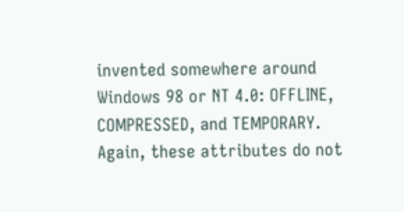invented somewhere around Windows 98 or NT 4.0: OFFLINE, COMPRESSED, and TEMPORARY. Again, these attributes do not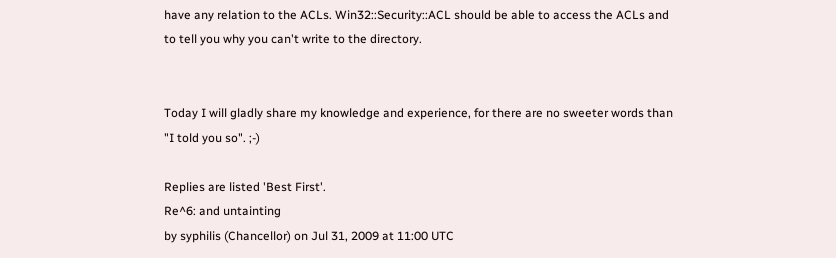have any relation to the ACLs. Win32::Security::ACL should be able to access the ACLs and to tell you why you can't write to the directory.


Today I will gladly share my knowledge and experience, for there are no sweeter words than "I told you so". ;-)

Replies are listed 'Best First'.
Re^6: and untainting
by syphilis (Chancellor) on Jul 31, 2009 at 11:00 UTC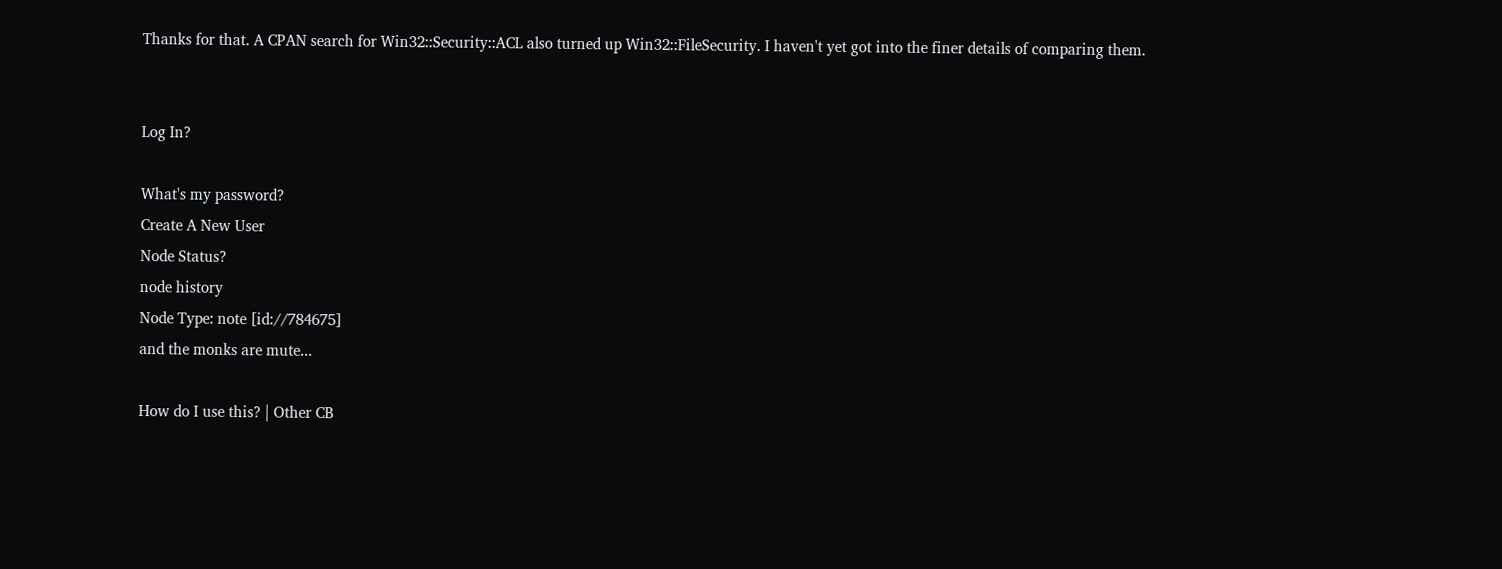Thanks for that. A CPAN search for Win32::Security::ACL also turned up Win32::FileSecurity. I haven't yet got into the finer details of comparing them.


Log In?

What's my password?
Create A New User
Node Status?
node history
Node Type: note [id://784675]
and the monks are mute...

How do I use this? | Other CB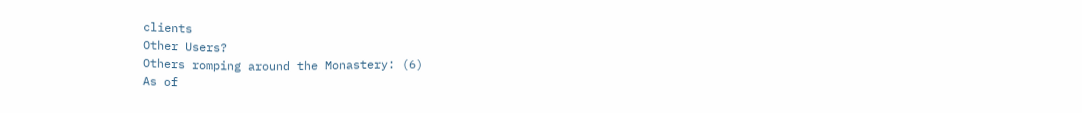clients
Other Users?
Others romping around the Monastery: (6)
As of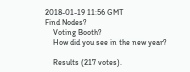2018-01-19 11:56 GMT
Find Nodes?
    Voting Booth?
    How did you see in the new year?

    Results (217 votes).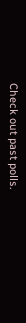Check out past polls.